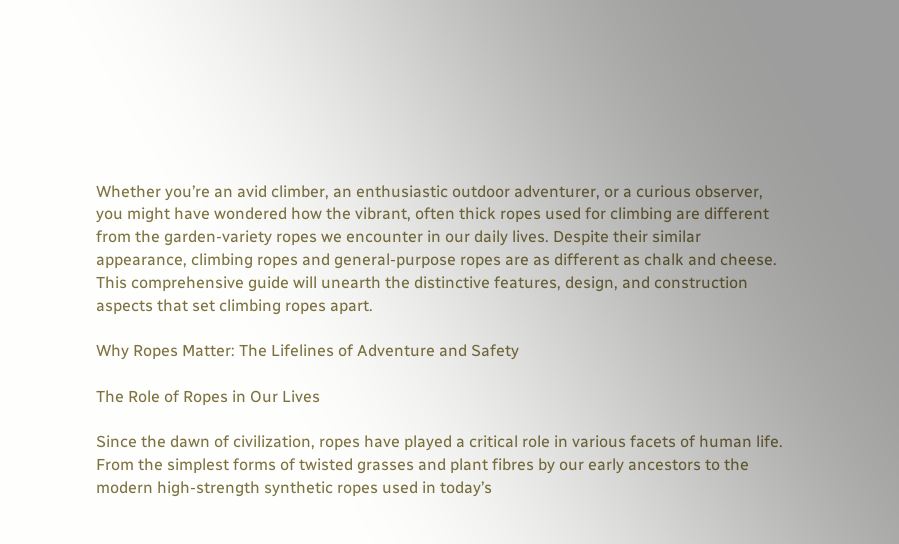Whether you’re an avid climber, an enthusiastic outdoor adventurer, or a curious observer, you might have wondered how the vibrant, often thick ropes used for climbing are different from the garden-variety ropes we encounter in our daily lives. Despite their similar appearance, climbing ropes and general-purpose ropes are as different as chalk and cheese. This comprehensive guide will unearth the distinctive features, design, and construction aspects that set climbing ropes apart.

Why Ropes Matter: The Lifelines of Adventure and Safety

The Role of Ropes in Our Lives

Since the dawn of civilization, ropes have played a critical role in various facets of human life. From the simplest forms of twisted grasses and plant fibres by our early ancestors to the modern high-strength synthetic ropes used in today’s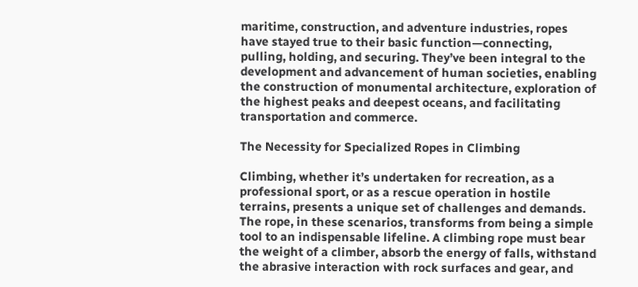maritime, construction, and adventure industries, ropes have stayed true to their basic function—connecting, pulling, holding, and securing. They’ve been integral to the development and advancement of human societies, enabling the construction of monumental architecture, exploration of the highest peaks and deepest oceans, and facilitating transportation and commerce.

The Necessity for Specialized Ropes in Climbing

Climbing, whether it’s undertaken for recreation, as a professional sport, or as a rescue operation in hostile terrains, presents a unique set of challenges and demands. The rope, in these scenarios, transforms from being a simple tool to an indispensable lifeline. A climbing rope must bear the weight of a climber, absorb the energy of falls, withstand the abrasive interaction with rock surfaces and gear, and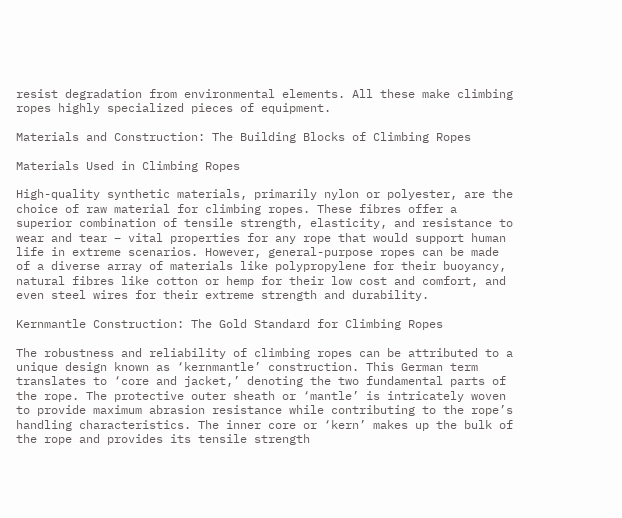resist degradation from environmental elements. All these make climbing ropes highly specialized pieces of equipment.

Materials and Construction: The Building Blocks of Climbing Ropes

Materials Used in Climbing Ropes

High-quality synthetic materials, primarily nylon or polyester, are the choice of raw material for climbing ropes. These fibres offer a superior combination of tensile strength, elasticity, and resistance to wear and tear – vital properties for any rope that would support human life in extreme scenarios. However, general-purpose ropes can be made of a diverse array of materials like polypropylene for their buoyancy, natural fibres like cotton or hemp for their low cost and comfort, and even steel wires for their extreme strength and durability.

Kernmantle Construction: The Gold Standard for Climbing Ropes

The robustness and reliability of climbing ropes can be attributed to a unique design known as ‘kernmantle’ construction. This German term translates to ‘core and jacket,’ denoting the two fundamental parts of the rope. The protective outer sheath or ‘mantle’ is intricately woven to provide maximum abrasion resistance while contributing to the rope’s handling characteristics. The inner core or ‘kern’ makes up the bulk of the rope and provides its tensile strength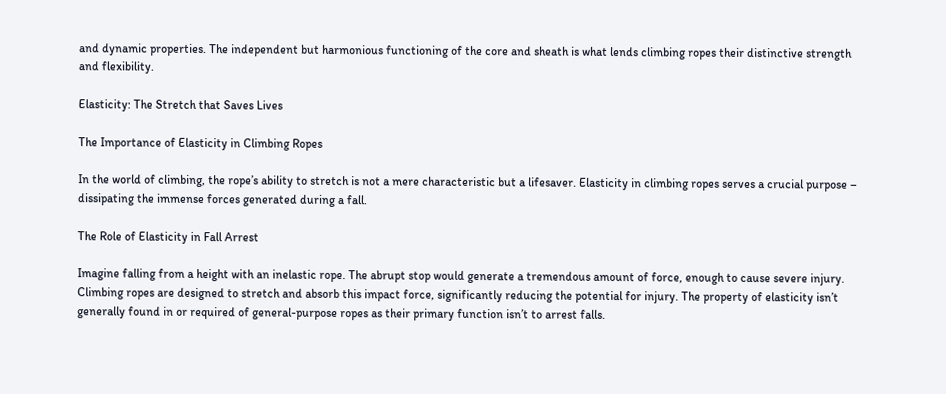and dynamic properties. The independent but harmonious functioning of the core and sheath is what lends climbing ropes their distinctive strength and flexibility.

Elasticity: The Stretch that Saves Lives

The Importance of Elasticity in Climbing Ropes

In the world of climbing, the rope’s ability to stretch is not a mere characteristic but a lifesaver. Elasticity in climbing ropes serves a crucial purpose – dissipating the immense forces generated during a fall.

The Role of Elasticity in Fall Arrest

Imagine falling from a height with an inelastic rope. The abrupt stop would generate a tremendous amount of force, enough to cause severe injury. Climbing ropes are designed to stretch and absorb this impact force, significantly reducing the potential for injury. The property of elasticity isn’t generally found in or required of general-purpose ropes as their primary function isn’t to arrest falls.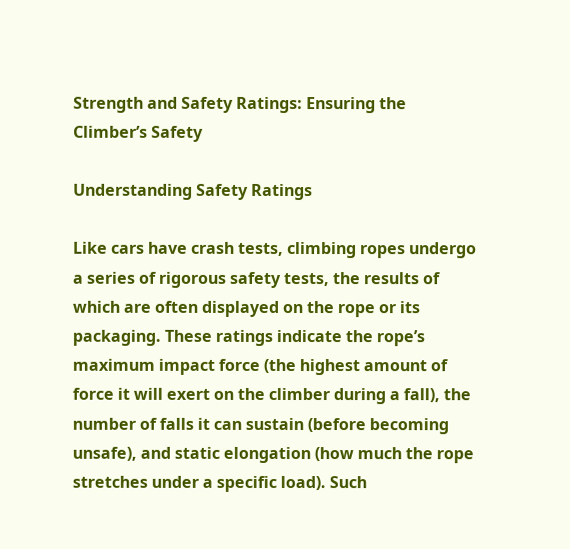Strength and Safety Ratings: Ensuring the Climber’s Safety

Understanding Safety Ratings

Like cars have crash tests, climbing ropes undergo a series of rigorous safety tests, the results of which are often displayed on the rope or its packaging. These ratings indicate the rope’s maximum impact force (the highest amount of force it will exert on the climber during a fall), the number of falls it can sustain (before becoming unsafe), and static elongation (how much the rope stretches under a specific load). Such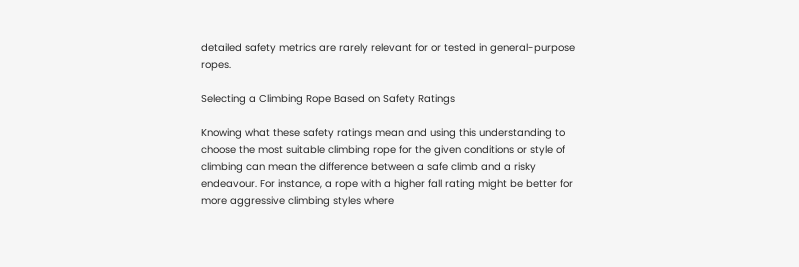detailed safety metrics are rarely relevant for or tested in general-purpose ropes.

Selecting a Climbing Rope Based on Safety Ratings

Knowing what these safety ratings mean and using this understanding to choose the most suitable climbing rope for the given conditions or style of climbing can mean the difference between a safe climb and a risky endeavour. For instance, a rope with a higher fall rating might be better for more aggressive climbing styles where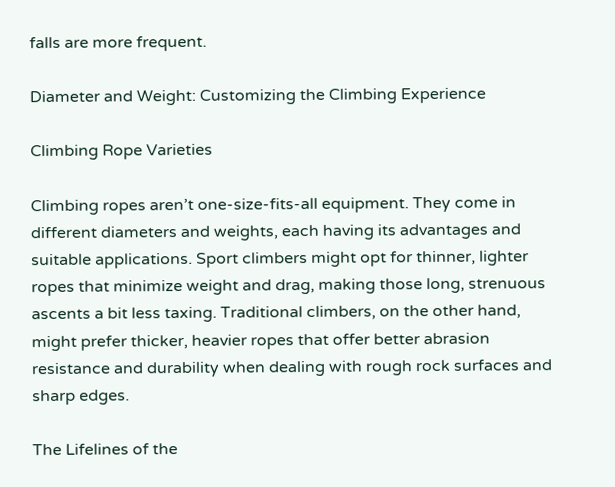falls are more frequent.

Diameter and Weight: Customizing the Climbing Experience

Climbing Rope Varieties

Climbing ropes aren’t one-size-fits-all equipment. They come in different diameters and weights, each having its advantages and suitable applications. Sport climbers might opt for thinner, lighter ropes that minimize weight and drag, making those long, strenuous ascents a bit less taxing. Traditional climbers, on the other hand, might prefer thicker, heavier ropes that offer better abrasion resistance and durability when dealing with rough rock surfaces and sharp edges.

The Lifelines of the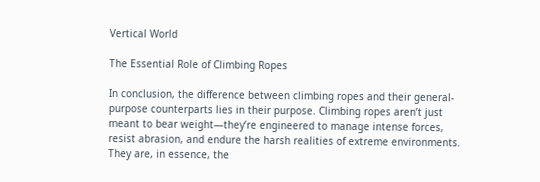Vertical World

The Essential Role of Climbing Ropes

In conclusion, the difference between climbing ropes and their general-purpose counterparts lies in their purpose. Climbing ropes aren’t just meant to bear weight—they’re engineered to manage intense forces, resist abrasion, and endure the harsh realities of extreme environments. They are, in essence, the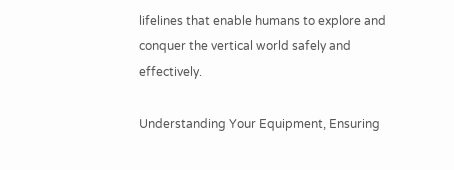lifelines that enable humans to explore and conquer the vertical world safely and effectively.

Understanding Your Equipment, Ensuring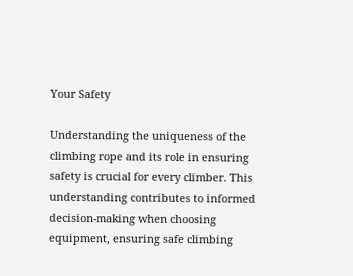Your Safety

Understanding the uniqueness of the climbing rope and its role in ensuring safety is crucial for every climber. This understanding contributes to informed decision-making when choosing equipment, ensuring safe climbing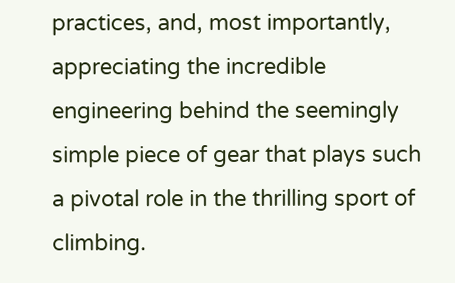practices, and, most importantly, appreciating the incredible engineering behind the seemingly simple piece of gear that plays such a pivotal role in the thrilling sport of climbing.